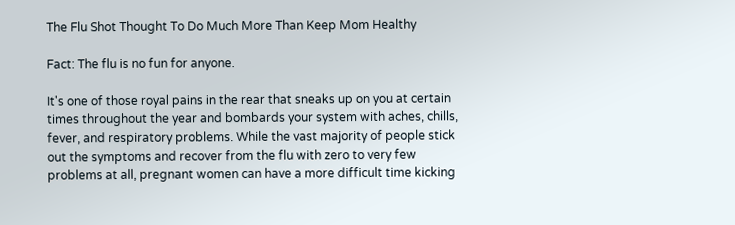The Flu Shot Thought To Do Much More Than Keep Mom Healthy

Fact: The flu is no fun for anyone.

It's one of those royal pains in the rear that sneaks up on you at certain times throughout the year and bombards your system with aches, chills, fever, and respiratory problems. While the vast majority of people stick out the symptoms and recover from the flu with zero to very few problems at all, pregnant women can have a more difficult time kicking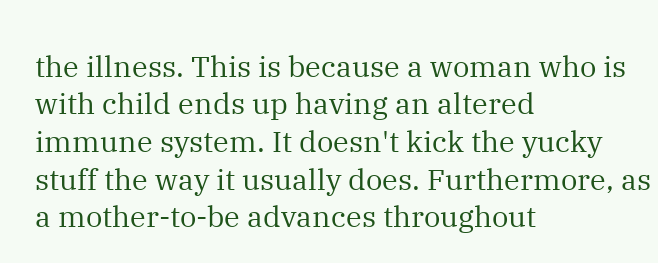the illness. This is because a woman who is with child ends up having an altered immune system. It doesn't kick the yucky stuff the way it usually does. Furthermore, as a mother-to-be advances throughout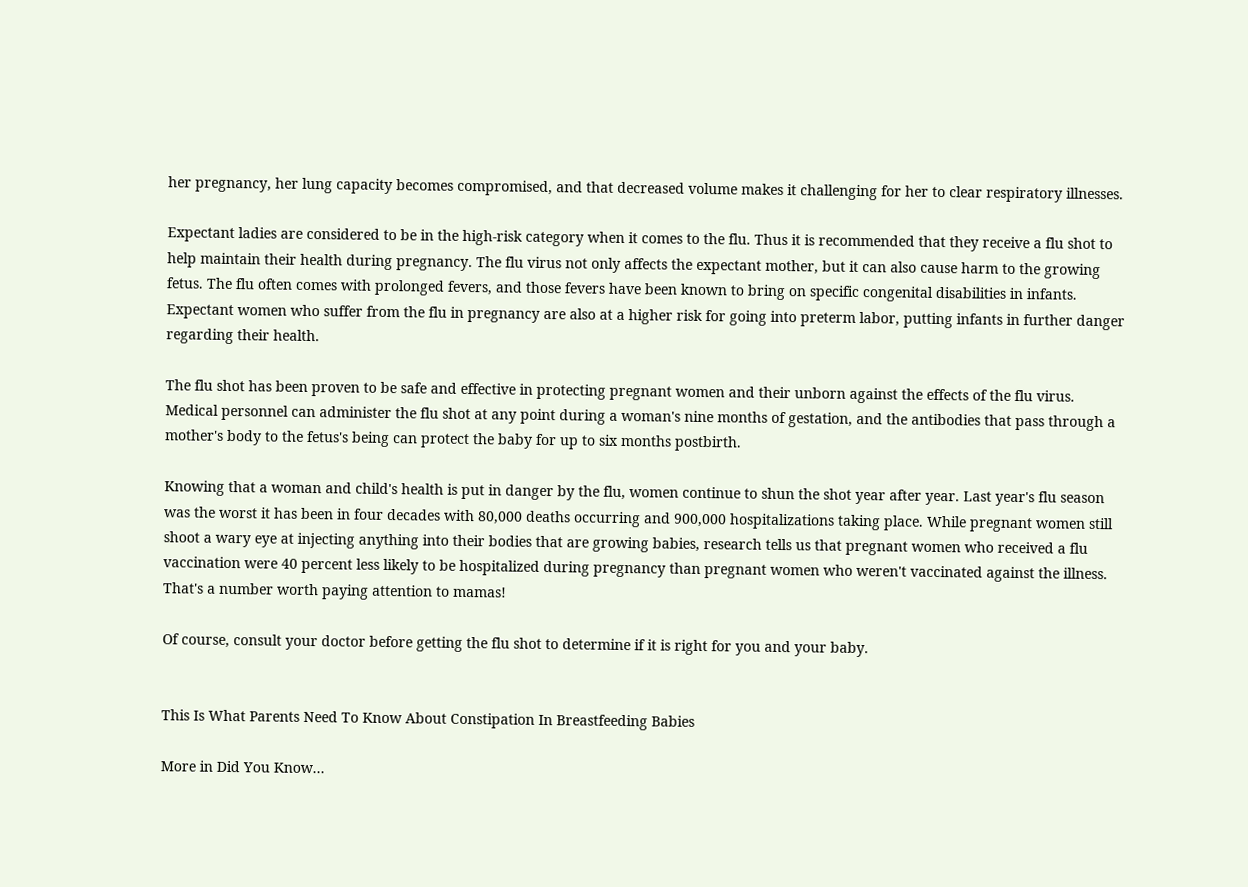her pregnancy, her lung capacity becomes compromised, and that decreased volume makes it challenging for her to clear respiratory illnesses.

Expectant ladies are considered to be in the high-risk category when it comes to the flu. Thus it is recommended that they receive a flu shot to help maintain their health during pregnancy. The flu virus not only affects the expectant mother, but it can also cause harm to the growing fetus. The flu often comes with prolonged fevers, and those fevers have been known to bring on specific congenital disabilities in infants. Expectant women who suffer from the flu in pregnancy are also at a higher risk for going into preterm labor, putting infants in further danger regarding their health.

The flu shot has been proven to be safe and effective in protecting pregnant women and their unborn against the effects of the flu virus. Medical personnel can administer the flu shot at any point during a woman's nine months of gestation, and the antibodies that pass through a mother's body to the fetus's being can protect the baby for up to six months postbirth.

Knowing that a woman and child's health is put in danger by the flu, women continue to shun the shot year after year. Last year's flu season was the worst it has been in four decades with 80,000 deaths occurring and 900,000 hospitalizations taking place. While pregnant women still shoot a wary eye at injecting anything into their bodies that are growing babies, research tells us that pregnant women who received a flu vaccination were 40 percent less likely to be hospitalized during pregnancy than pregnant women who weren't vaccinated against the illness. That's a number worth paying attention to mamas!

Of course, consult your doctor before getting the flu shot to determine if it is right for you and your baby.


This Is What Parents Need To Know About Constipation In Breastfeeding Babies

More in Did You Know...